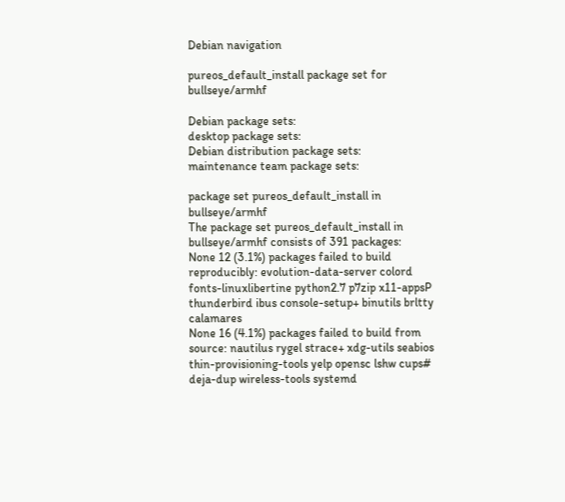Debian navigation

pureos_default_install package set for bullseye/armhf

Debian package sets:
desktop package sets:
Debian distribution package sets:
maintenance team package sets:

package set pureos_default_install in bullseye/armhf
The package set pureos_default_install in bullseye/armhf consists of 391 packages:
None 12 (3.1%) packages failed to build reproducibly: evolution-data-server colord fonts-linuxlibertine python2.7 p7zip x11-appsP thunderbird ibus console-setup+ binutils brltty calamares
None 16 (4.1%) packages failed to build from source: nautilus rygel strace+ xdg-utils seabios thin-provisioning-tools yelp opensc lshw cups# deja-dup wireless-tools systemd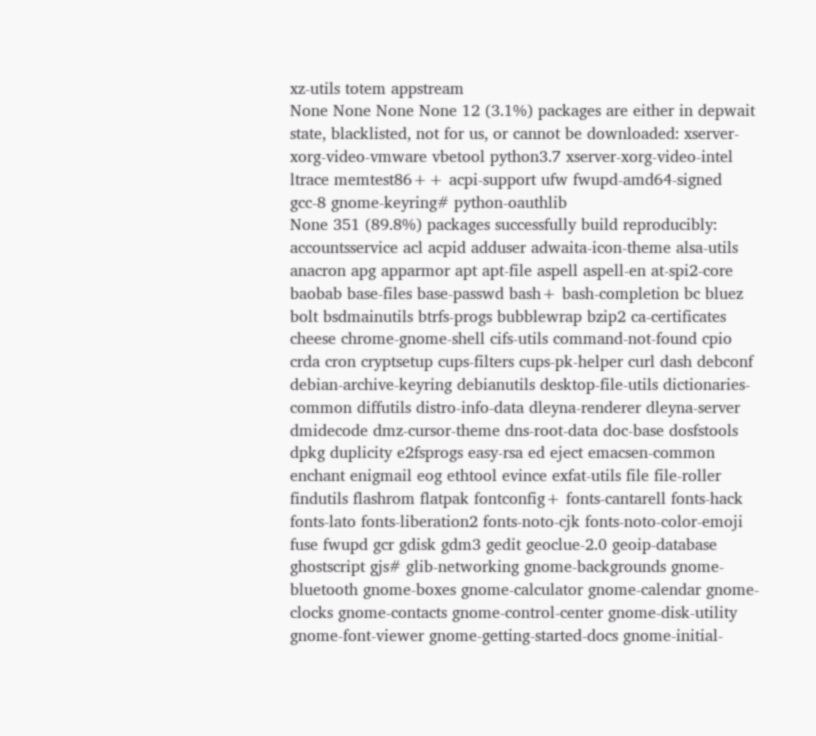xz-utils totem appstream
None None None None 12 (3.1%) packages are either in depwait state, blacklisted, not for us, or cannot be downloaded: xserver-xorg-video-vmware vbetool python3.7 xserver-xorg-video-intel ltrace memtest86++ acpi-support ufw fwupd-amd64-signed gcc-8 gnome-keyring# python-oauthlib
None 351 (89.8%) packages successfully build reproducibly: accountsservice acl acpid adduser adwaita-icon-theme alsa-utils anacron apg apparmor apt apt-file aspell aspell-en at-spi2-core baobab base-files base-passwd bash+ bash-completion bc bluez bolt bsdmainutils btrfs-progs bubblewrap bzip2 ca-certificates cheese chrome-gnome-shell cifs-utils command-not-found cpio crda cron cryptsetup cups-filters cups-pk-helper curl dash debconf debian-archive-keyring debianutils desktop-file-utils dictionaries-common diffutils distro-info-data dleyna-renderer dleyna-server dmidecode dmz-cursor-theme dns-root-data doc-base dosfstools dpkg duplicity e2fsprogs easy-rsa ed eject emacsen-common enchant enigmail eog ethtool evince exfat-utils file file-roller findutils flashrom flatpak fontconfig+ fonts-cantarell fonts-hack fonts-lato fonts-liberation2 fonts-noto-cjk fonts-noto-color-emoji fuse fwupd gcr gdisk gdm3 gedit geoclue-2.0 geoip-database ghostscript gjs# glib-networking gnome-backgrounds gnome-bluetooth gnome-boxes gnome-calculator gnome-calendar gnome-clocks gnome-contacts gnome-control-center gnome-disk-utility gnome-font-viewer gnome-getting-started-docs gnome-initial-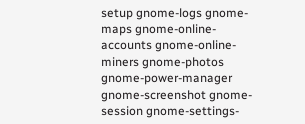setup gnome-logs gnome-maps gnome-online-accounts gnome-online-miners gnome-photos gnome-power-manager gnome-screenshot gnome-session gnome-settings-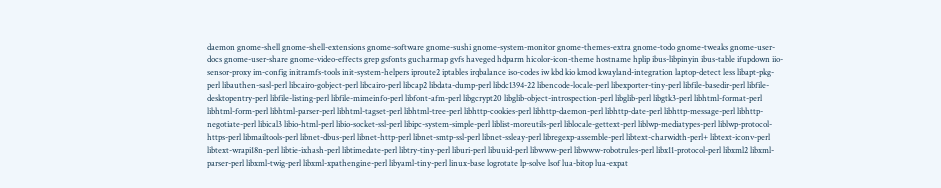daemon gnome-shell gnome-shell-extensions gnome-software gnome-sushi gnome-system-monitor gnome-themes-extra gnome-todo gnome-tweaks gnome-user-docs gnome-user-share gnome-video-effects grep gsfonts gucharmap gvfs haveged hdparm hicolor-icon-theme hostname hplip ibus-libpinyin ibus-table ifupdown iio-sensor-proxy im-config initramfs-tools init-system-helpers iproute2 iptables irqbalance iso-codes iw kbd kio kmod kwayland-integration laptop-detect less libapt-pkg-perl libauthen-sasl-perl libcairo-gobject-perl libcairo-perl libcap2 libdata-dump-perl libdc1394-22 libencode-locale-perl libexporter-tiny-perl libfile-basedir-perl libfile-desktopentry-perl libfile-listing-perl libfile-mimeinfo-perl libfont-afm-perl libgcrypt20 libglib-object-introspection-perl libglib-perl libgtk3-perl libhtml-format-perl libhtml-form-perl libhtml-parser-perl libhtml-tagset-perl libhtml-tree-perl libhttp-cookies-perl libhttp-daemon-perl libhttp-date-perl libhttp-message-perl libhttp-negotiate-perl libical3 libio-html-perl libio-socket-ssl-perl libipc-system-simple-perl liblist-moreutils-perl liblocale-gettext-perl liblwp-mediatypes-perl liblwp-protocol-https-perl libmailtools-perl libnet-dbus-perl libnet-http-perl libnet-smtp-ssl-perl libnet-ssleay-perl libregexp-assemble-perl libtext-charwidth-perl+ libtext-iconv-perl libtext-wrapi18n-perl libtie-ixhash-perl libtimedate-perl libtry-tiny-perl liburi-perl libuuid-perl libwww-perl libwww-robotrules-perl libx11-protocol-perl libxml2 libxml-parser-perl libxml-twig-perl libxml-xpathengine-perl libyaml-tiny-perl linux-base logrotate lp-solve lsof lua-bitop lua-expat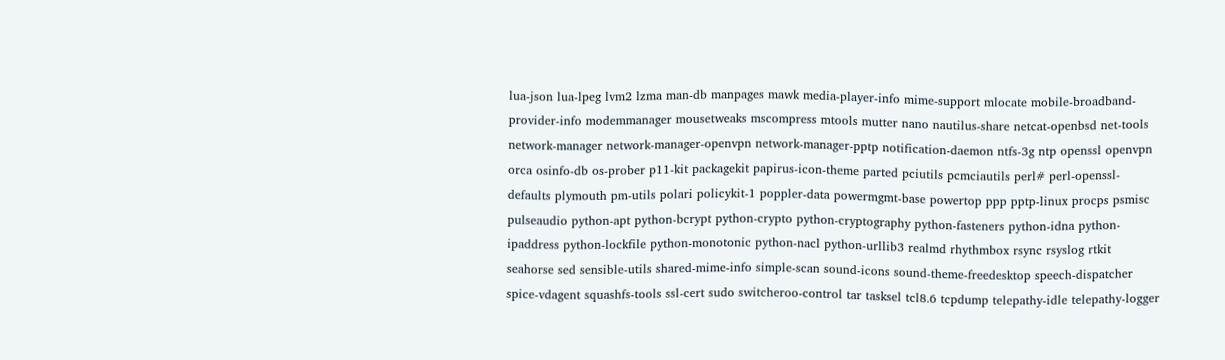lua-json lua-lpeg lvm2 lzma man-db manpages mawk media-player-info mime-support mlocate mobile-broadband-provider-info modemmanager mousetweaks mscompress mtools mutter nano nautilus-share netcat-openbsd net-tools network-manager network-manager-openvpn network-manager-pptp notification-daemon ntfs-3g ntp openssl openvpn orca osinfo-db os-prober p11-kit packagekit papirus-icon-theme parted pciutils pcmciautils perl# perl-openssl-defaults plymouth pm-utils polari policykit-1 poppler-data powermgmt-base powertop ppp pptp-linux procps psmisc pulseaudio python-apt python-bcrypt python-crypto python-cryptography python-fasteners python-idna python-ipaddress python-lockfile python-monotonic python-nacl python-urllib3 realmd rhythmbox rsync rsyslog rtkit seahorse sed sensible-utils shared-mime-info simple-scan sound-icons sound-theme-freedesktop speech-dispatcher spice-vdagent squashfs-tools ssl-cert sudo switcheroo-control tar tasksel tcl8.6 tcpdump telepathy-idle telepathy-logger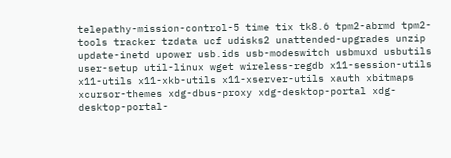telepathy-mission-control-5 time tix tk8.6 tpm2-abrmd tpm2-tools tracker tzdata ucf udisks2 unattended-upgrades unzip update-inetd upower usb.ids usb-modeswitch usbmuxd usbutils user-setup util-linux wget wireless-regdb x11-session-utils x11-utils x11-xkb-utils x11-xserver-utils xauth xbitmaps xcursor-themes xdg-dbus-proxy xdg-desktop-portal xdg-desktop-portal-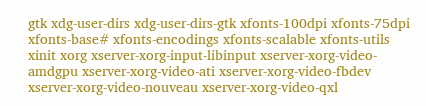gtk xdg-user-dirs xdg-user-dirs-gtk xfonts-100dpi xfonts-75dpi xfonts-base# xfonts-encodings xfonts-scalable xfonts-utils xinit xorg xserver-xorg-input-libinput xserver-xorg-video-amdgpu xserver-xorg-video-ati xserver-xorg-video-fbdev xserver-xorg-video-nouveau xserver-xorg-video-qxl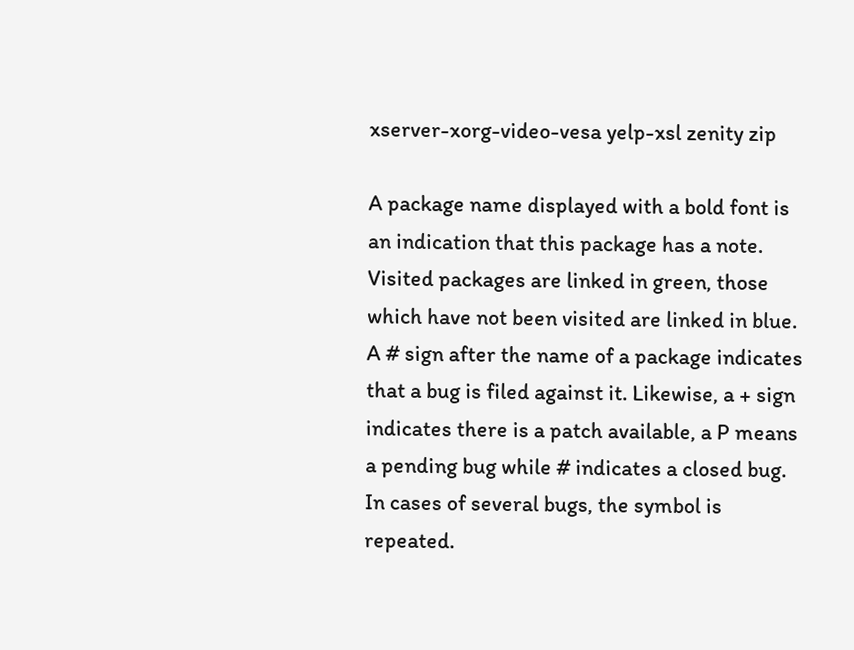xserver-xorg-video-vesa yelp-xsl zenity zip

A package name displayed with a bold font is an indication that this package has a note. Visited packages are linked in green, those which have not been visited are linked in blue.
A # sign after the name of a package indicates that a bug is filed against it. Likewise, a + sign indicates there is a patch available, a P means a pending bug while # indicates a closed bug. In cases of several bugs, the symbol is repeated.